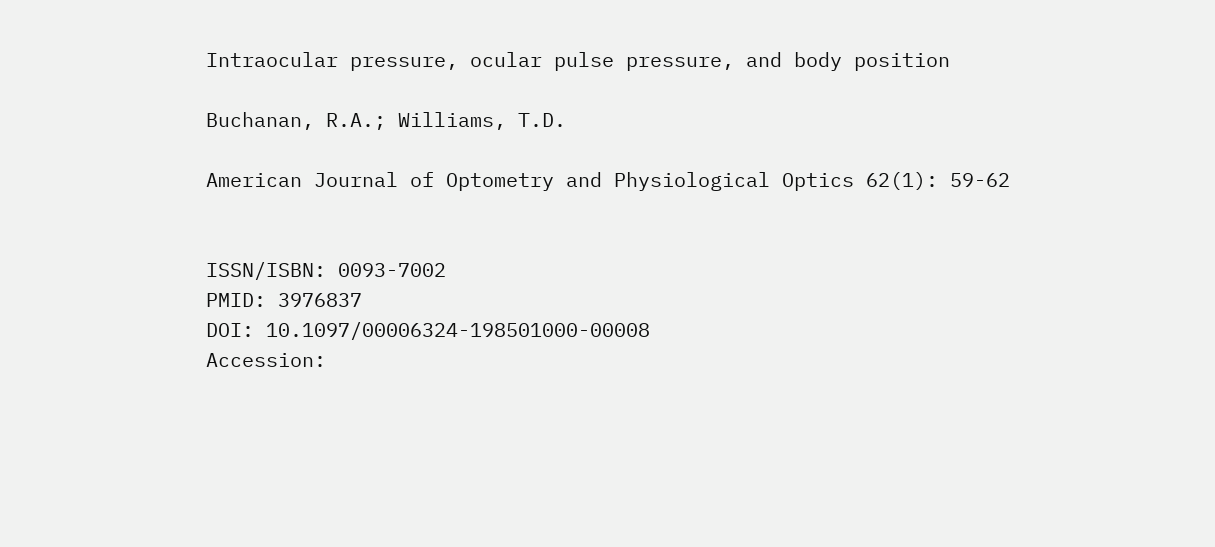Intraocular pressure, ocular pulse pressure, and body position

Buchanan, R.A.; Williams, T.D.

American Journal of Optometry and Physiological Optics 62(1): 59-62


ISSN/ISBN: 0093-7002
PMID: 3976837
DOI: 10.1097/00006324-198501000-00008
Accession: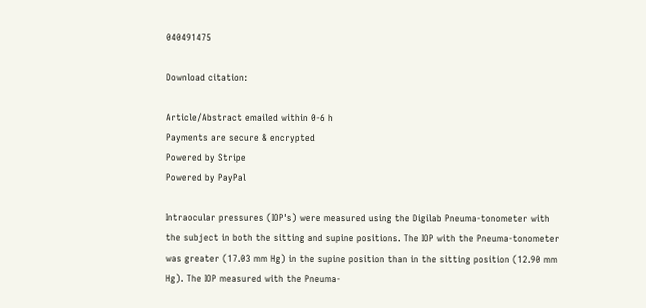040491475

Download citation:

Article/Abstract emailed within 0-6 h
Payments are secure & encrypted
Powered by Stripe
Powered by PayPal

Intraocular pressures (IOP's) were measured using the Digilab Pneuma-tonometer with the subject in both the sitting and supine positions. The IOP with the Pneuma-tonometer was greater (17.03 mm Hg) in the supine position than in the sitting position (12.90 mm Hg). The IOP measured with the Pneuma-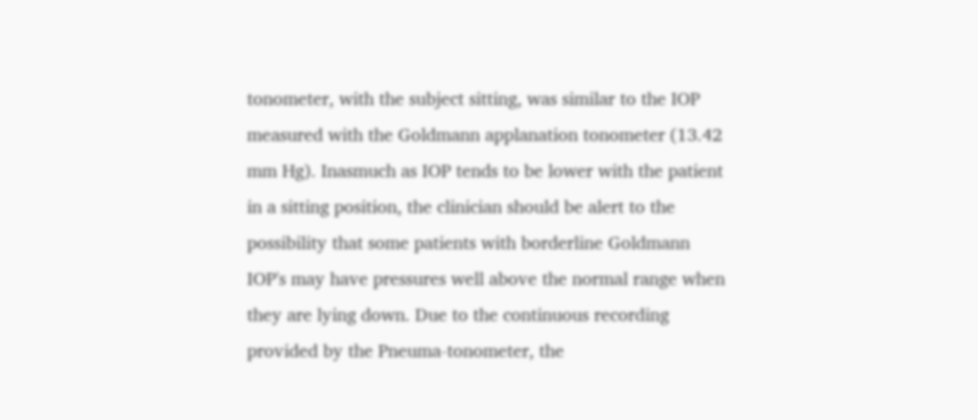tonometer, with the subject sitting, was similar to the IOP measured with the Goldmann applanation tonometer (13.42 mm Hg). Inasmuch as IOP tends to be lower with the patient in a sitting position, the clinician should be alert to the possibility that some patients with borderline Goldmann IOP's may have pressures well above the normal range when they are lying down. Due to the continuous recording provided by the Pneuma-tonometer, the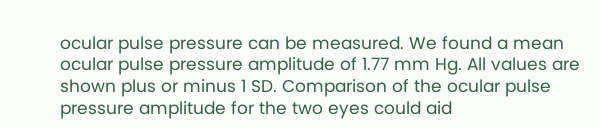ocular pulse pressure can be measured. We found a mean ocular pulse pressure amplitude of 1.77 mm Hg. All values are shown plus or minus 1 SD. Comparison of the ocular pulse pressure amplitude for the two eyes could aid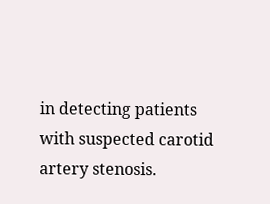in detecting patients with suspected carotid artery stenosis.